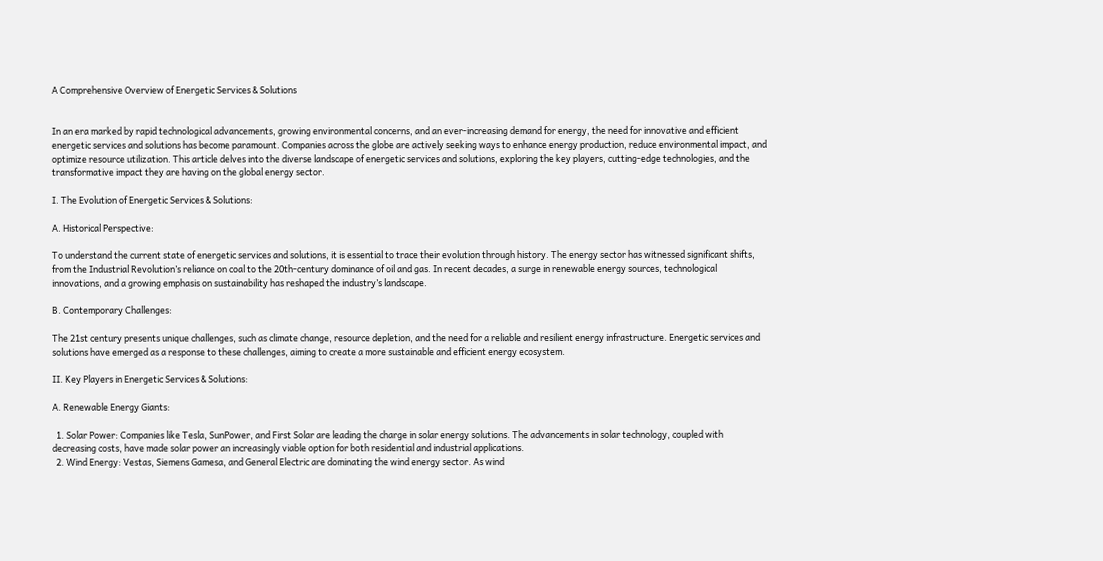A Comprehensive Overview of Energetic Services & Solutions


In an era marked by rapid technological advancements, growing environmental concerns, and an ever-increasing demand for energy, the need for innovative and efficient energetic services and solutions has become paramount. Companies across the globe are actively seeking ways to enhance energy production, reduce environmental impact, and optimize resource utilization. This article delves into the diverse landscape of energetic services and solutions, exploring the key players, cutting-edge technologies, and the transformative impact they are having on the global energy sector.

I. The Evolution of Energetic Services & Solutions:

A. Historical Perspective:

To understand the current state of energetic services and solutions, it is essential to trace their evolution through history. The energy sector has witnessed significant shifts, from the Industrial Revolution’s reliance on coal to the 20th-century dominance of oil and gas. In recent decades, a surge in renewable energy sources, technological innovations, and a growing emphasis on sustainability has reshaped the industry’s landscape.

B. Contemporary Challenges:

The 21st century presents unique challenges, such as climate change, resource depletion, and the need for a reliable and resilient energy infrastructure. Energetic services and solutions have emerged as a response to these challenges, aiming to create a more sustainable and efficient energy ecosystem.

II. Key Players in Energetic Services & Solutions:

A. Renewable Energy Giants:

  1. Solar Power: Companies like Tesla, SunPower, and First Solar are leading the charge in solar energy solutions. The advancements in solar technology, coupled with decreasing costs, have made solar power an increasingly viable option for both residential and industrial applications.
  2. Wind Energy: Vestas, Siemens Gamesa, and General Electric are dominating the wind energy sector. As wind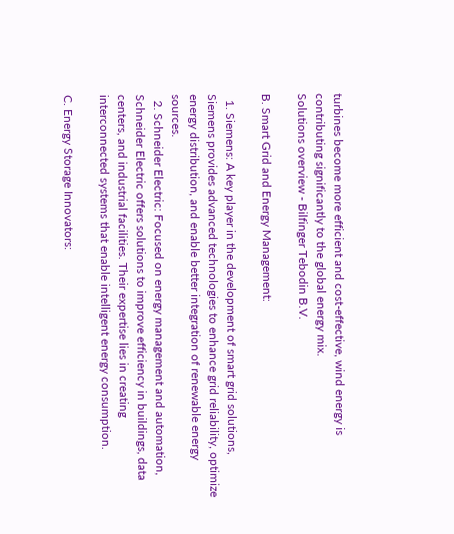turbines become more efficient and cost-effective, wind energy is contributing significantly to the global energy mix.
Solutions overview - Bilfinger Tebodin B.V.

B. Smart Grid and Energy Management:

  1. Siemens: A key player in the development of smart grid solutions, Siemens provides advanced technologies to enhance grid reliability, optimize energy distribution, and enable better integration of renewable energy sources.
  2. Schneider Electric: Focused on energy management and automation, Schneider Electric offers solutions to improve efficiency in buildings, data centers, and industrial facilities. Their expertise lies in creating interconnected systems that enable intelligent energy consumption.

C. Energy Storage Innovators: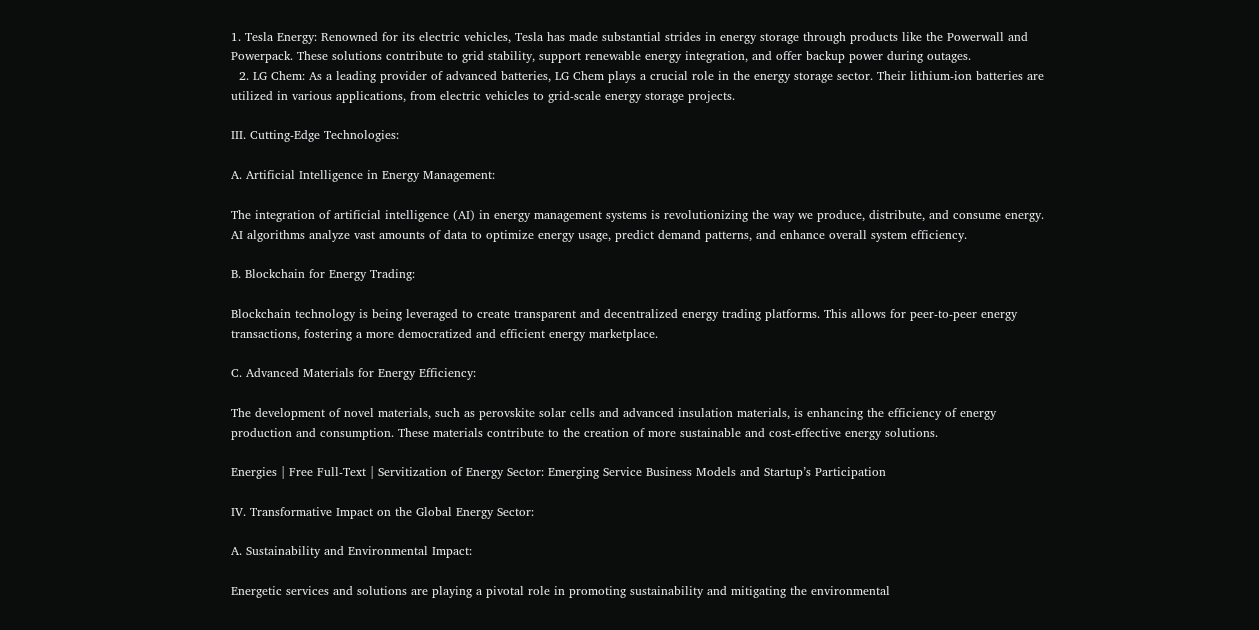1. Tesla Energy: Renowned for its electric vehicles, Tesla has made substantial strides in energy storage through products like the Powerwall and Powerpack. These solutions contribute to grid stability, support renewable energy integration, and offer backup power during outages.
  2. LG Chem: As a leading provider of advanced batteries, LG Chem plays a crucial role in the energy storage sector. Their lithium-ion batteries are utilized in various applications, from electric vehicles to grid-scale energy storage projects.

III. Cutting-Edge Technologies:

A. Artificial Intelligence in Energy Management:

The integration of artificial intelligence (AI) in energy management systems is revolutionizing the way we produce, distribute, and consume energy. AI algorithms analyze vast amounts of data to optimize energy usage, predict demand patterns, and enhance overall system efficiency.

B. Blockchain for Energy Trading:

Blockchain technology is being leveraged to create transparent and decentralized energy trading platforms. This allows for peer-to-peer energy transactions, fostering a more democratized and efficient energy marketplace.

C. Advanced Materials for Energy Efficiency:

The development of novel materials, such as perovskite solar cells and advanced insulation materials, is enhancing the efficiency of energy production and consumption. These materials contribute to the creation of more sustainable and cost-effective energy solutions.

Energies | Free Full-Text | Servitization of Energy Sector: Emerging Service Business Models and Startup’s Participation

IV. Transformative Impact on the Global Energy Sector:

A. Sustainability and Environmental Impact:

Energetic services and solutions are playing a pivotal role in promoting sustainability and mitigating the environmental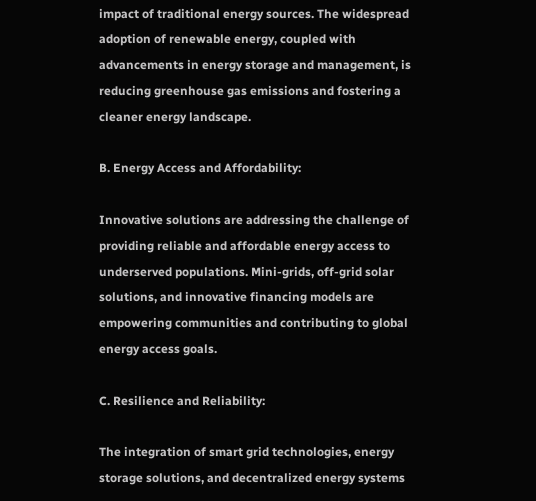impact of traditional energy sources. The widespread adoption of renewable energy, coupled with advancements in energy storage and management, is reducing greenhouse gas emissions and fostering a cleaner energy landscape.

B. Energy Access and Affordability:

Innovative solutions are addressing the challenge of providing reliable and affordable energy access to underserved populations. Mini-grids, off-grid solar solutions, and innovative financing models are empowering communities and contributing to global energy access goals.

C. Resilience and Reliability:

The integration of smart grid technologies, energy storage solutions, and decentralized energy systems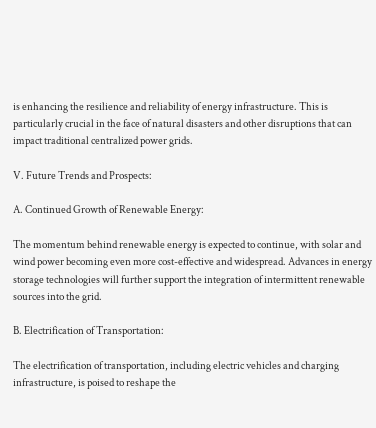is enhancing the resilience and reliability of energy infrastructure. This is particularly crucial in the face of natural disasters and other disruptions that can impact traditional centralized power grids.

V. Future Trends and Prospects:

A. Continued Growth of Renewable Energy:

The momentum behind renewable energy is expected to continue, with solar and wind power becoming even more cost-effective and widespread. Advances in energy storage technologies will further support the integration of intermittent renewable sources into the grid.

B. Electrification of Transportation:

The electrification of transportation, including electric vehicles and charging infrastructure, is poised to reshape the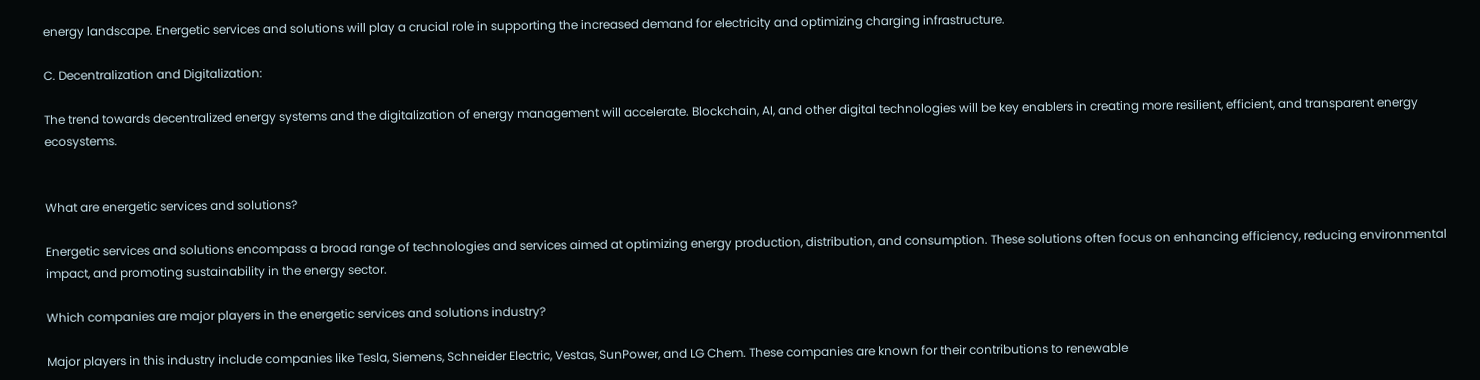energy landscape. Energetic services and solutions will play a crucial role in supporting the increased demand for electricity and optimizing charging infrastructure.

C. Decentralization and Digitalization:

The trend towards decentralized energy systems and the digitalization of energy management will accelerate. Blockchain, AI, and other digital technologies will be key enablers in creating more resilient, efficient, and transparent energy ecosystems.


What are energetic services and solutions?

Energetic services and solutions encompass a broad range of technologies and services aimed at optimizing energy production, distribution, and consumption. These solutions often focus on enhancing efficiency, reducing environmental impact, and promoting sustainability in the energy sector.

Which companies are major players in the energetic services and solutions industry?

Major players in this industry include companies like Tesla, Siemens, Schneider Electric, Vestas, SunPower, and LG Chem. These companies are known for their contributions to renewable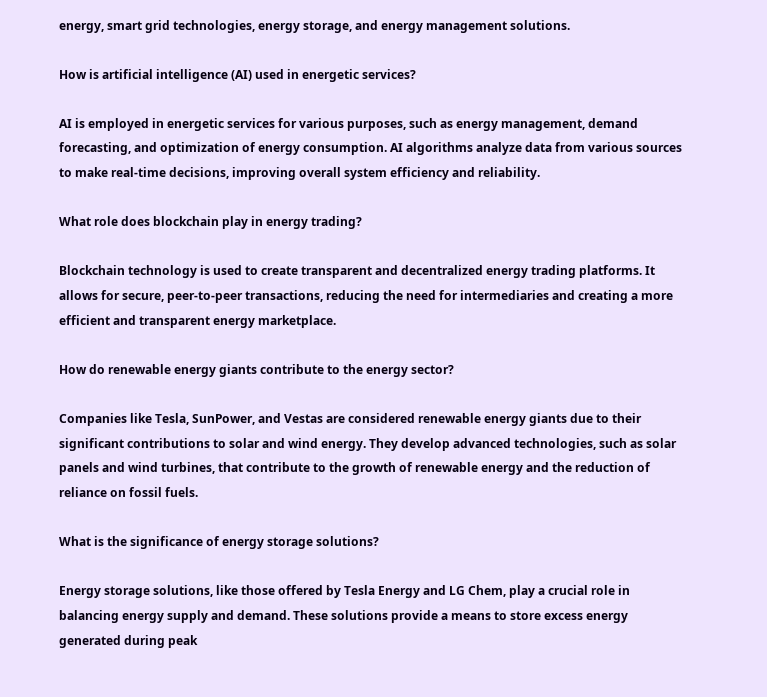energy, smart grid technologies, energy storage, and energy management solutions.

How is artificial intelligence (AI) used in energetic services?

AI is employed in energetic services for various purposes, such as energy management, demand forecasting, and optimization of energy consumption. AI algorithms analyze data from various sources to make real-time decisions, improving overall system efficiency and reliability.

What role does blockchain play in energy trading?

Blockchain technology is used to create transparent and decentralized energy trading platforms. It allows for secure, peer-to-peer transactions, reducing the need for intermediaries and creating a more efficient and transparent energy marketplace.

How do renewable energy giants contribute to the energy sector?

Companies like Tesla, SunPower, and Vestas are considered renewable energy giants due to their significant contributions to solar and wind energy. They develop advanced technologies, such as solar panels and wind turbines, that contribute to the growth of renewable energy and the reduction of reliance on fossil fuels.

What is the significance of energy storage solutions?

Energy storage solutions, like those offered by Tesla Energy and LG Chem, play a crucial role in balancing energy supply and demand. These solutions provide a means to store excess energy generated during peak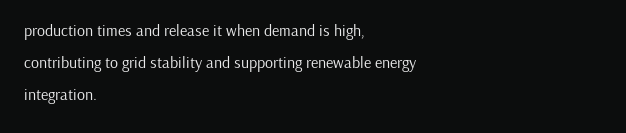production times and release it when demand is high, contributing to grid stability and supporting renewable energy integration.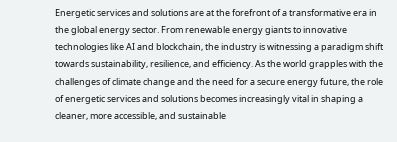Energetic services and solutions are at the forefront of a transformative era in the global energy sector. From renewable energy giants to innovative technologies like AI and blockchain, the industry is witnessing a paradigm shift towards sustainability, resilience, and efficiency. As the world grapples with the challenges of climate change and the need for a secure energy future, the role of energetic services and solutions becomes increasingly vital in shaping a cleaner, more accessible, and sustainable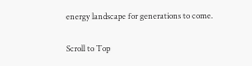energy landscape for generations to come.

Scroll to Top